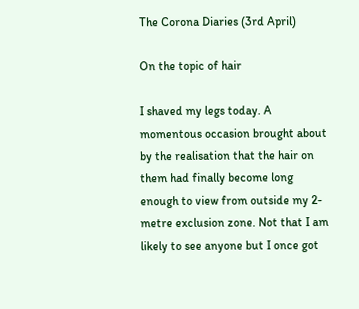The Corona Diaries (3rd April)

On the topic of hair

I shaved my legs today. A momentous occasion brought about by the realisation that the hair on them had finally become long enough to view from outside my 2-metre exclusion zone. Not that I am likely to see anyone but I once got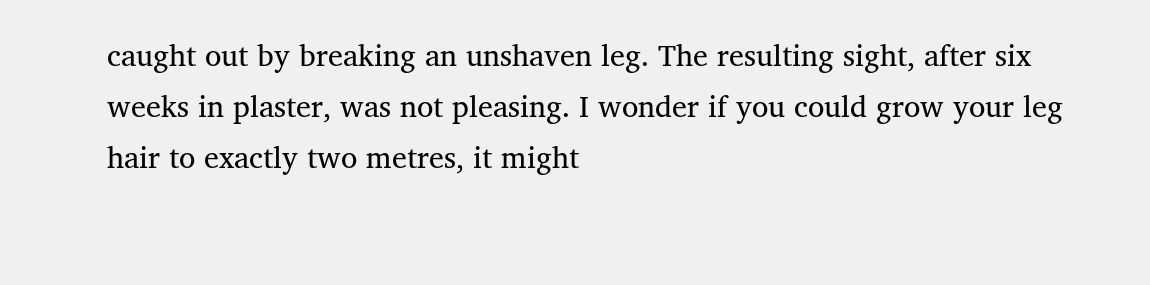caught out by breaking an unshaven leg. The resulting sight, after six weeks in plaster, was not pleasing. I wonder if you could grow your leg hair to exactly two metres, it might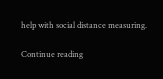help with social distance measuring.

Continue reading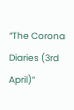“The Corona Diaries (3rd April)”